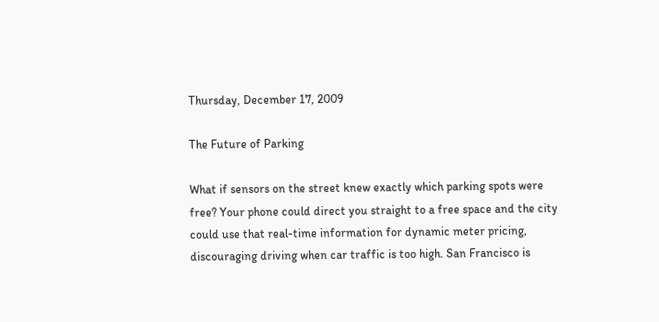Thursday, December 17, 2009

The Future of Parking

What if sensors on the street knew exactly which parking spots were free? Your phone could direct you straight to a free space and the city could use that real-time information for dynamic meter pricing, discouraging driving when car traffic is too high. San Francisco is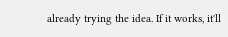already trying the idea. If it works, it'll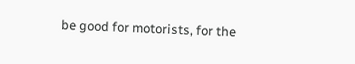be good for motorists, for the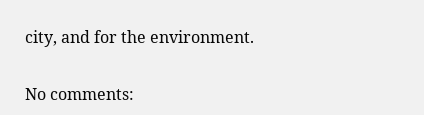city, and for the environment.

No comments: